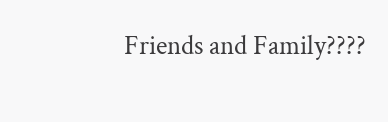Friends and Family????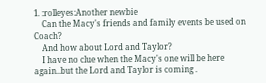1. :rolleyes:Another newbie
    Can the Macy's friends and family events be used on Coach?
    And how about Lord and Taylor?
    I have no clue when the Macy's one will be here again..but the Lord and Taylor is coming .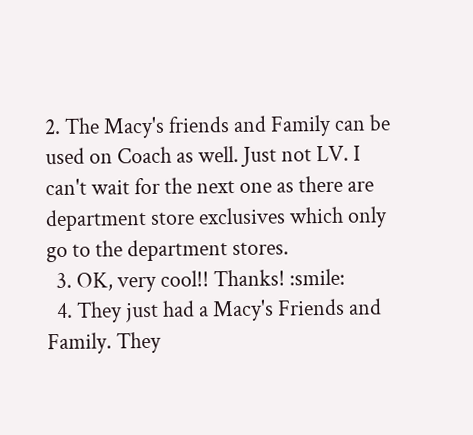2. The Macy's friends and Family can be used on Coach as well. Just not LV. I can't wait for the next one as there are department store exclusives which only go to the department stores.
  3. OK, very cool!! Thanks! :smile:
  4. They just had a Macy's Friends and Family. They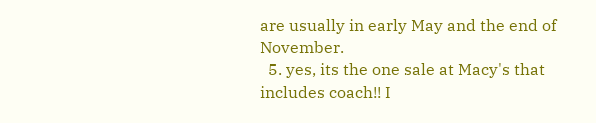are usually in early May and the end of November.
  5. yes, its the one sale at Macy's that includes coach!! I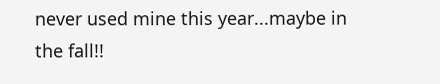never used mine this year...maybe in the fall!!